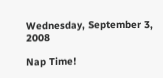Wednesday, September 3, 2008

Nap Time!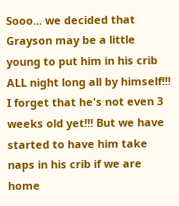Sooo... we decided that Grayson may be a little young to put him in his crib ALL night long all by himself!!! I forget that he's not even 3 weeks old yet!!! But we have started to have him take naps in his crib if we are home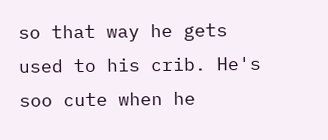so that way he gets used to his crib. He's soo cute when he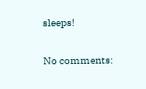sleeps!

No comments: